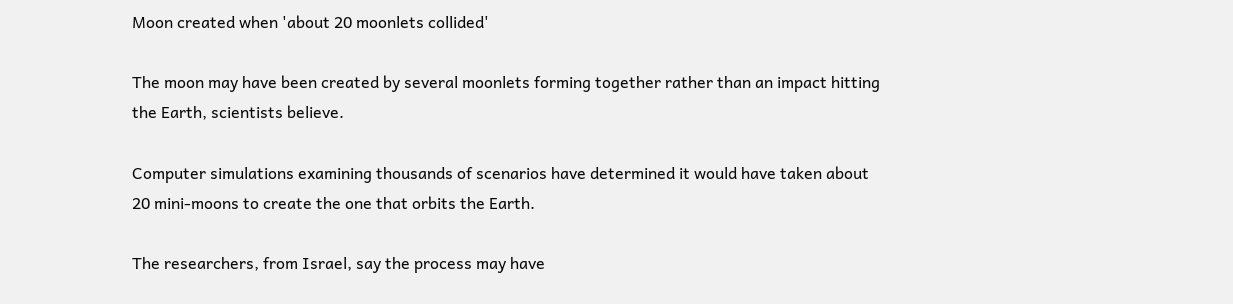Moon created when 'about 20 moonlets collided'

The moon may have been created by several moonlets forming together rather than an impact hitting the Earth, scientists believe.

Computer simulations examining thousands of scenarios have determined it would have taken about 20 mini-moons to create the one that orbits the Earth.

The researchers, from Israel, say the process may have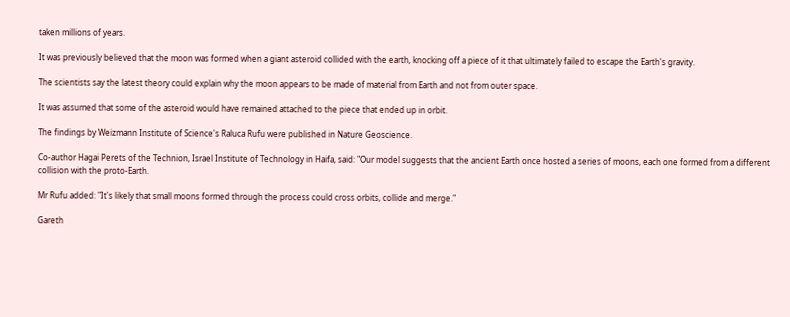taken millions of years.

It was previously believed that the moon was formed when a giant asteroid collided with the earth, knocking off a piece of it that ultimately failed to escape the Earth's gravity.

The scientists say the latest theory could explain why the moon appears to be made of material from Earth and not from outer space.

It was assumed that some of the asteroid would have remained attached to the piece that ended up in orbit.

The findings by Weizmann Institute of Science's Raluca Rufu were published in Nature Geoscience.

Co-author Hagai Perets of the Technion, Israel Institute of Technology in Haifa, said: "Our model suggests that the ancient Earth once hosted a series of moons, each one formed from a different collision with the proto-Earth.

Mr Rufu added: "It's likely that small moons formed through the process could cross orbits, collide and merge."

Gareth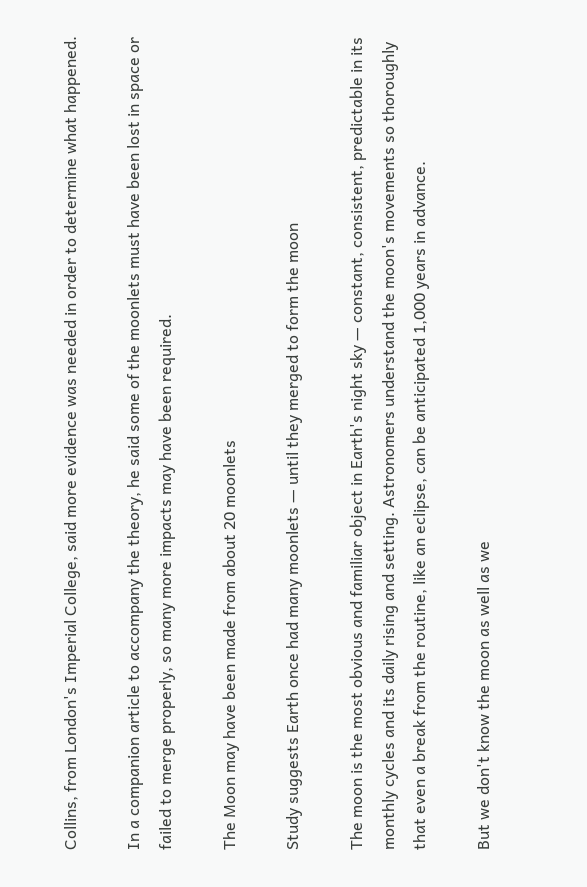Collins, from London's Imperial College, said more evidence was needed in order to determine what happened.

In a companion article to accompany the theory, he said some of the moonlets must have been lost in space or failed to merge properly, so many more impacts may have been required.

The Moon may have been made from about 20 moonlets

Study suggests Earth once had many moonlets — until they merged to form the moon

The moon is the most obvious and familiar object in Earth's night sky — constant, consistent, predictable in its monthly cycles and its daily rising and setting. Astronomers understand the moon's movements so thoroughly that even a break from the routine, like an eclipse, can be anticipated 1,000 years in advance.

But we don't know the moon as well as we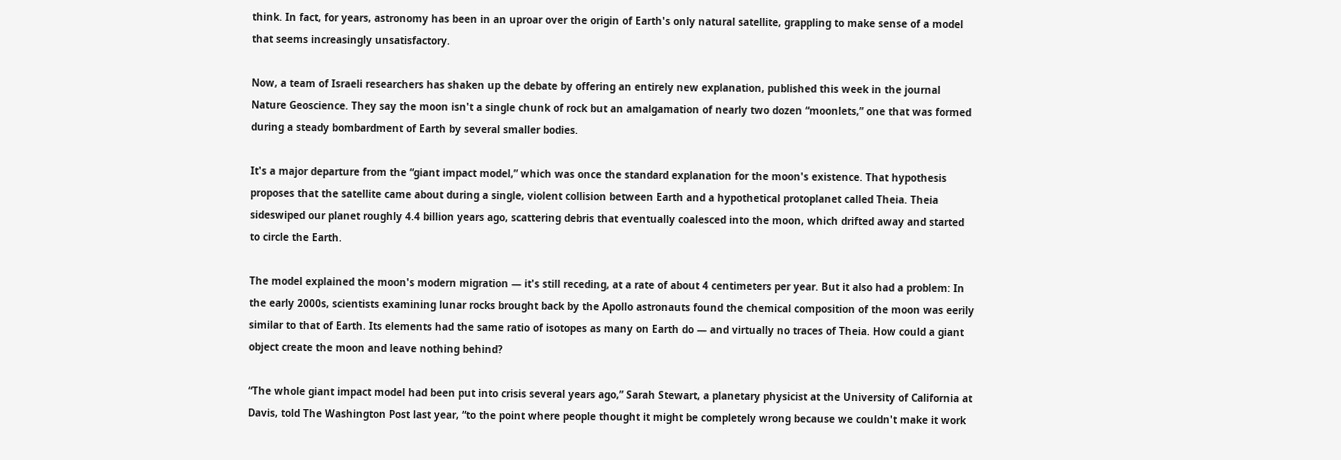think. In fact, for years, astronomy has been in an uproar over the origin of Earth's only natural satellite, grappling to make sense of a model that seems increasingly unsatisfactory.

Now, a team of Israeli researchers has shaken up the debate by offering an entirely new explanation, published this week in the journal Nature Geoscience. They say the moon isn't a single chunk of rock but an amalgamation of nearly two dozen “moonlets,” one that was formed during a steady bombardment of Earth by several smaller bodies.

It's a major departure from the “giant impact model,” which was once the standard explanation for the moon's existence. That hypothesis proposes that the satellite came about during a single, violent collision between Earth and a hypothetical protoplanet called Theia. Theia sideswiped our planet roughly 4.4 billion years ago, scattering debris that eventually coalesced into the moon, which drifted away and started to circle the Earth.

The model explained the moon's modern migration — it's still receding, at a rate of about 4 centimeters per year. But it also had a problem: In the early 2000s, scientists examining lunar rocks brought back by the Apollo astronauts found the chemical composition of the moon was eerily similar to that of Earth. Its elements had the same ratio of isotopes as many on Earth do — and virtually no traces of Theia. How could a giant object create the moon and leave nothing behind?

“The whole giant impact model had been put into crisis several years ago,” Sarah Stewart, a planetary physicist at the University of California at Davis, told The Washington Post last year, “to the point where people thought it might be completely wrong because we couldn't make it work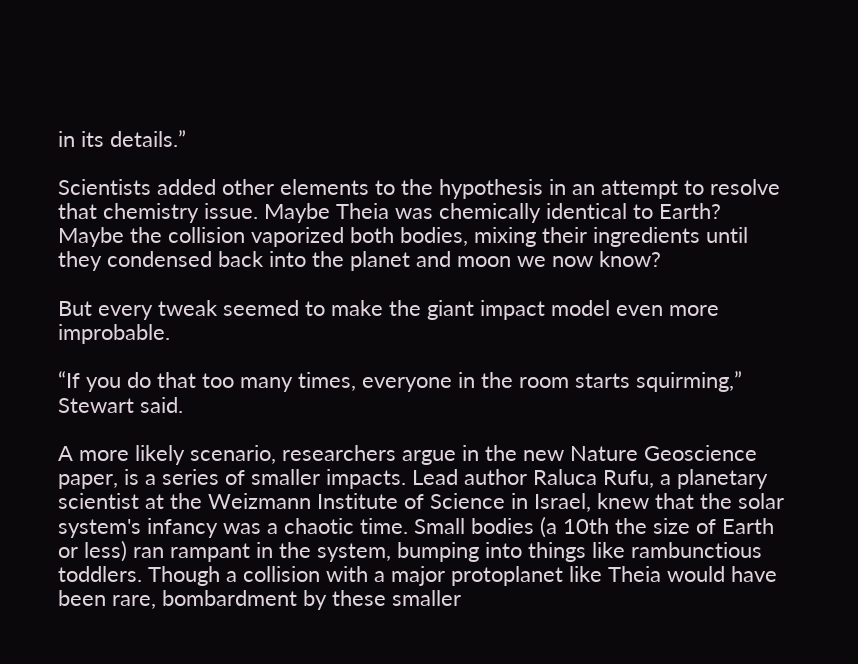in its details.”

Scientists added other elements to the hypothesis in an attempt to resolve that chemistry issue. Maybe Theia was chemically identical to Earth? Maybe the collision vaporized both bodies, mixing their ingredients until they condensed back into the planet and moon we now know?

But every tweak seemed to make the giant impact model even more improbable.

“If you do that too many times, everyone in the room starts squirming,” Stewart said.

A more likely scenario, researchers argue in the new Nature Geoscience paper, is a series of smaller impacts. Lead author Raluca Rufu, a planetary scientist at the Weizmann Institute of Science in Israel, knew that the solar system's infancy was a chaotic time. Small bodies (a 10th the size of Earth or less) ran rampant in the system, bumping into things like rambunctious toddlers. Though a collision with a major protoplanet like Theia would have been rare, bombardment by these smaller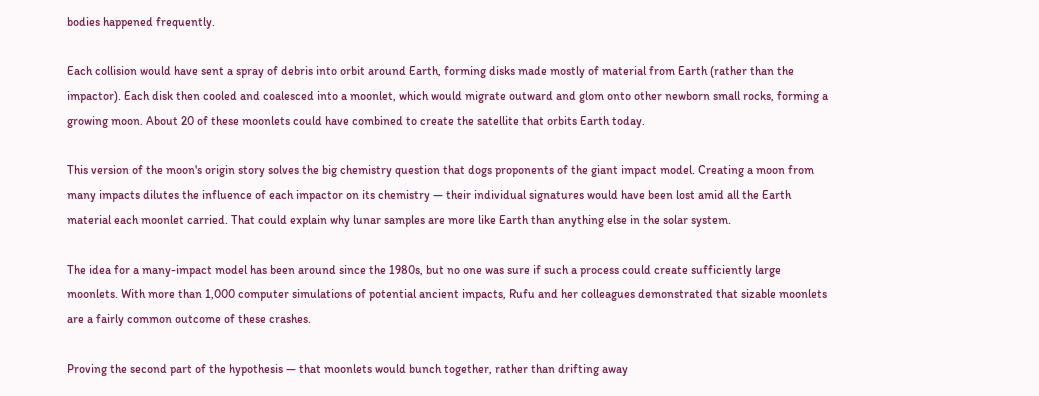bodies happened frequently.

Each collision would have sent a spray of debris into orbit around Earth, forming disks made mostly of material from Earth (rather than the impactor). Each disk then cooled and coalesced into a moonlet, which would migrate outward and glom onto other newborn small rocks, forming a growing moon. About 20 of these moonlets could have combined to create the satellite that orbits Earth today.

This version of the moon's origin story solves the big chemistry question that dogs proponents of the giant impact model. Creating a moon from many impacts dilutes the influence of each impactor on its chemistry — their individual signatures would have been lost amid all the Earth material each moonlet carried. That could explain why lunar samples are more like Earth than anything else in the solar system.

The idea for a many-impact model has been around since the 1980s, but no one was sure if such a process could create sufficiently large moonlets. With more than 1,000 computer simulations of potential ancient impacts, Rufu and her colleagues demonstrated that sizable moonlets are a fairly common outcome of these crashes.

Proving the second part of the hypothesis — that moonlets would bunch together, rather than drifting away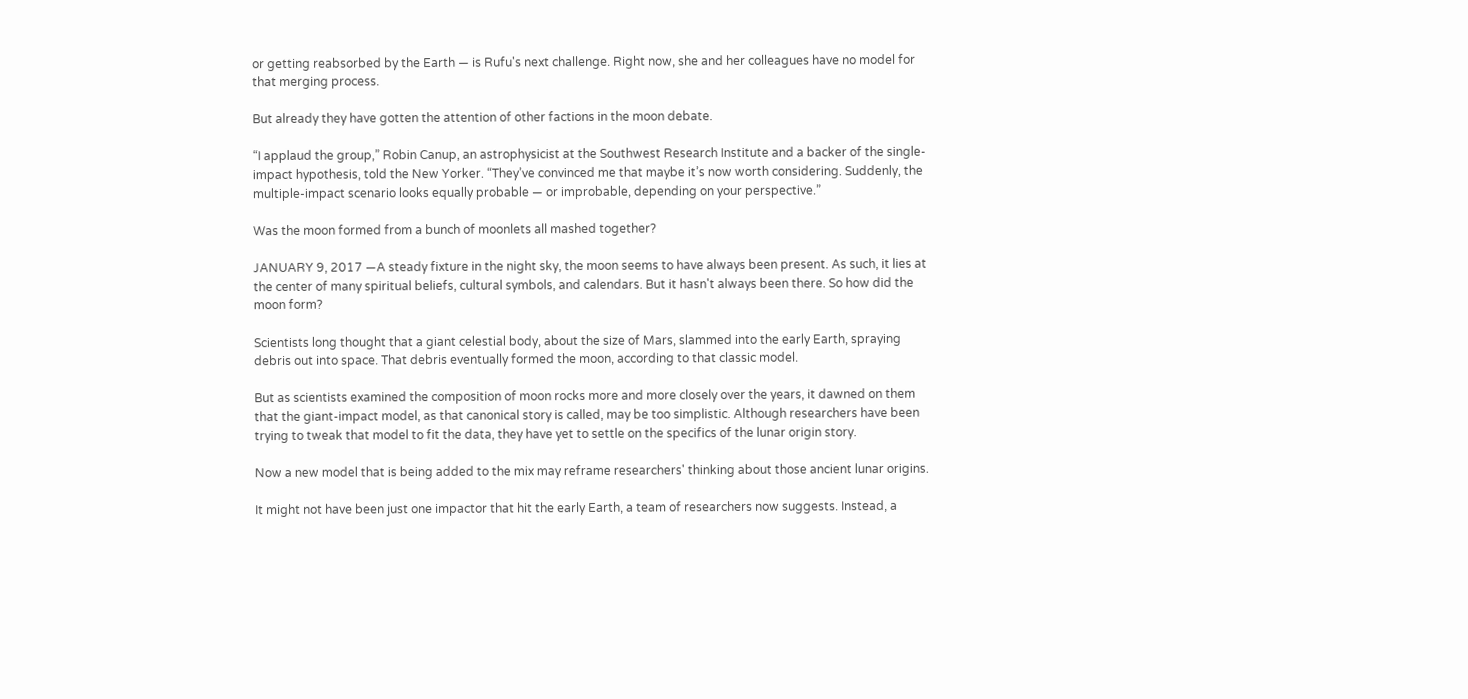or getting reabsorbed by the Earth — is Rufu's next challenge. Right now, she and her colleagues have no model for that merging process.

But already they have gotten the attention of other factions in the moon debate.

“I applaud the group,” Robin Canup, an astrophysicist at the Southwest Research Institute and a backer of the single-impact hypothesis, told the New Yorker. “They’ve convinced me that maybe it’s now worth considering. Suddenly, the multiple-impact scenario looks equally probable — or improbable, depending on your perspective.”

Was the moon formed from a bunch of moonlets all mashed together?

JANUARY 9, 2017 —A steady fixture in the night sky, the moon seems to have always been present. As such, it lies at the center of many spiritual beliefs, cultural symbols, and calendars. But it hasn't always been there. So how did the moon form?

Scientists long thought that a giant celestial body, about the size of Mars, slammed into the early Earth, spraying debris out into space. That debris eventually formed the moon, according to that classic model.

But as scientists examined the composition of moon rocks more and more closely over the years, it dawned on them that the giant-impact model, as that canonical story is called, may be too simplistic. Although researchers have been trying to tweak that model to fit the data, they have yet to settle on the specifics of the lunar origin story.

Now a new model that is being added to the mix may reframe researchers' thinking about those ancient lunar origins.

It might not have been just one impactor that hit the early Earth, a team of researchers now suggests. Instead, a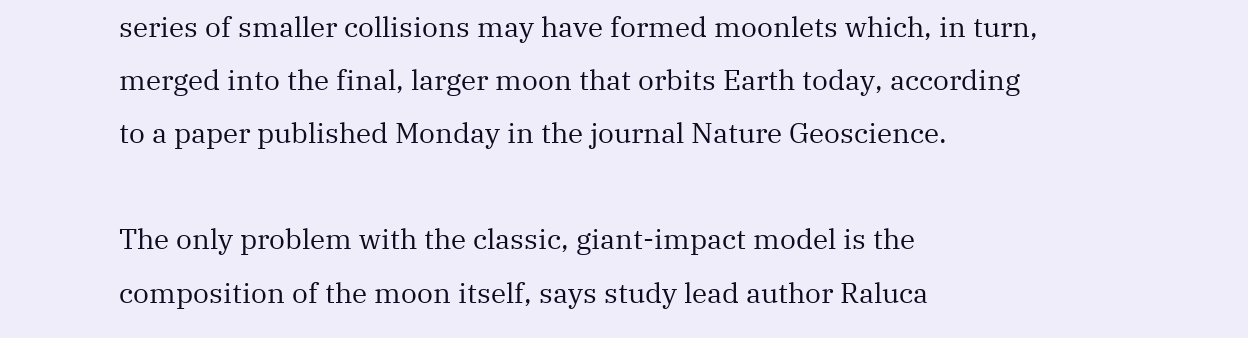series of smaller collisions may have formed moonlets which, in turn, merged into the final, larger moon that orbits Earth today, according to a paper published Monday in the journal Nature Geoscience.

The only problem with the classic, giant-impact model is the composition of the moon itself, says study lead author Raluca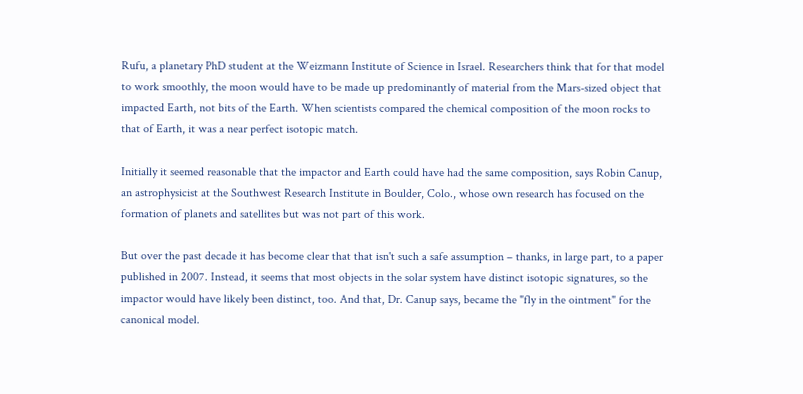Rufu, a planetary PhD student at the Weizmann Institute of Science in Israel. Researchers think that for that model to work smoothly, the moon would have to be made up predominantly of material from the Mars-sized object that impacted Earth, not bits of the Earth. When scientists compared the chemical composition of the moon rocks to that of Earth, it was a near perfect isotopic match.

Initially it seemed reasonable that the impactor and Earth could have had the same composition, says Robin Canup, an astrophysicist at the Southwest Research Institute in Boulder, Colo., whose own research has focused on the formation of planets and satellites but was not part of this work.

But over the past decade it has become clear that that isn't such a safe assumption – thanks, in large part, to a paper published in 2007. Instead, it seems that most objects in the solar system have distinct isotopic signatures, so the impactor would have likely been distinct, too. And that, Dr. Canup says, became the "fly in the ointment" for the canonical model.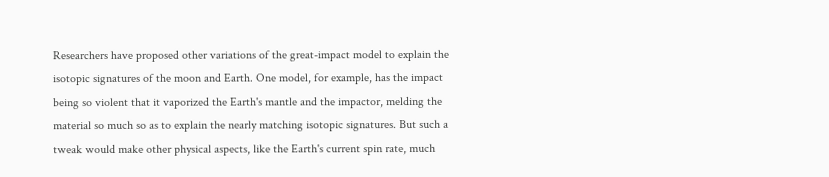Researchers have proposed other variations of the great-impact model to explain the isotopic signatures of the moon and Earth. One model, for example, has the impact being so violent that it vaporized the Earth's mantle and the impactor, melding the material so much so as to explain the nearly matching isotopic signatures. But such a tweak would make other physical aspects, like the Earth's current spin rate, much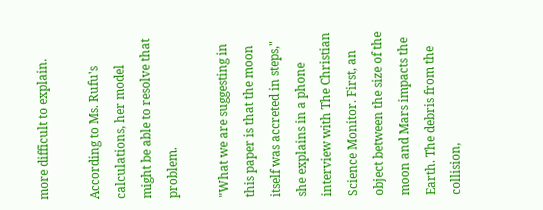more difficult to explain.

According to Ms. Rufu's calculations, her model might be able to resolve that problem.

"What we are suggesting in this paper is that the moon itself was accreted in steps," she explains in a phone interview with The Christian Science Monitor. First, an object between the size of the moon and Mars impacts the Earth. The debris from the collision,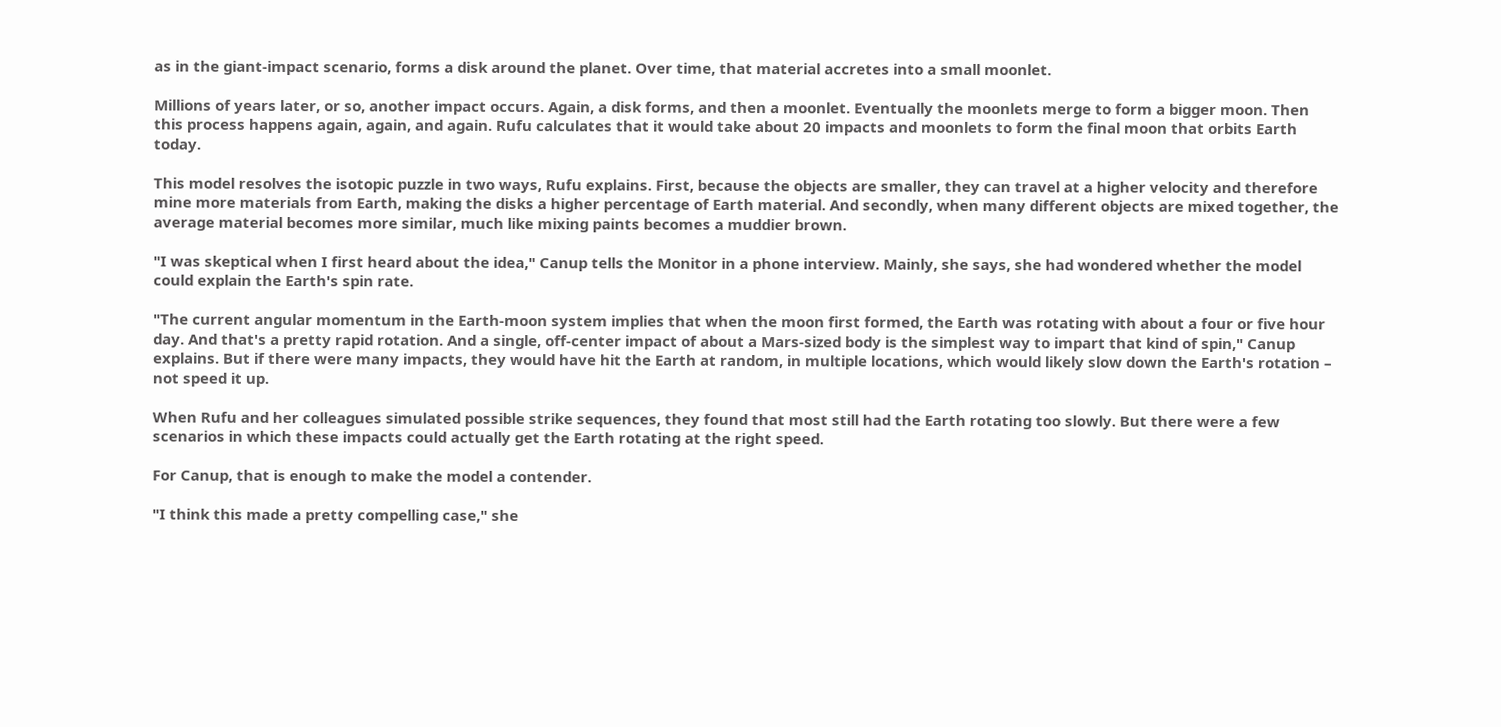as in the giant-impact scenario, forms a disk around the planet. Over time, that material accretes into a small moonlet.

Millions of years later, or so, another impact occurs. Again, a disk forms, and then a moonlet. Eventually the moonlets merge to form a bigger moon. Then this process happens again, again, and again. Rufu calculates that it would take about 20 impacts and moonlets to form the final moon that orbits Earth today.

This model resolves the isotopic puzzle in two ways, Rufu explains. First, because the objects are smaller, they can travel at a higher velocity and therefore mine more materials from Earth, making the disks a higher percentage of Earth material. And secondly, when many different objects are mixed together, the average material becomes more similar, much like mixing paints becomes a muddier brown.

"I was skeptical when I first heard about the idea," Canup tells the Monitor in a phone interview. Mainly, she says, she had wondered whether the model could explain the Earth's spin rate.

"The current angular momentum in the Earth-moon system implies that when the moon first formed, the Earth was rotating with about a four or five hour day. And that's a pretty rapid rotation. And a single, off-center impact of about a Mars-sized body is the simplest way to impart that kind of spin," Canup explains. But if there were many impacts, they would have hit the Earth at random, in multiple locations, which would likely slow down the Earth's rotation – not speed it up.

When Rufu and her colleagues simulated possible strike sequences, they found that most still had the Earth rotating too slowly. But there were a few scenarios in which these impacts could actually get the Earth rotating at the right speed.

For Canup, that is enough to make the model a contender.

"I think this made a pretty compelling case," she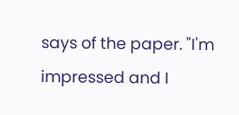says of the paper. "I'm impressed and I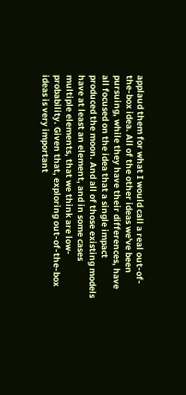applaud them for what I would call a real out-of-the-box idea. All of the other ideas we've been pursuing, while they have their differences, have all focused on the idea that a single impact produced the moon. And all of those existing models have at least an element, and in some cases multiple elements, that we think are low-probability. Given that, exploring out-of-the-box ideas is very important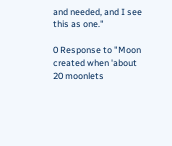and needed, and I see this as one."

0 Response to "Moon created when 'about 20 moonlets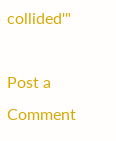collided'"

Post a Comment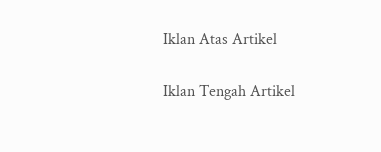Iklan Atas Artikel

Iklan Tengah Artikel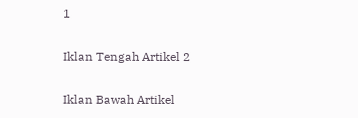1

Iklan Tengah Artikel 2

Iklan Bawah Artikel